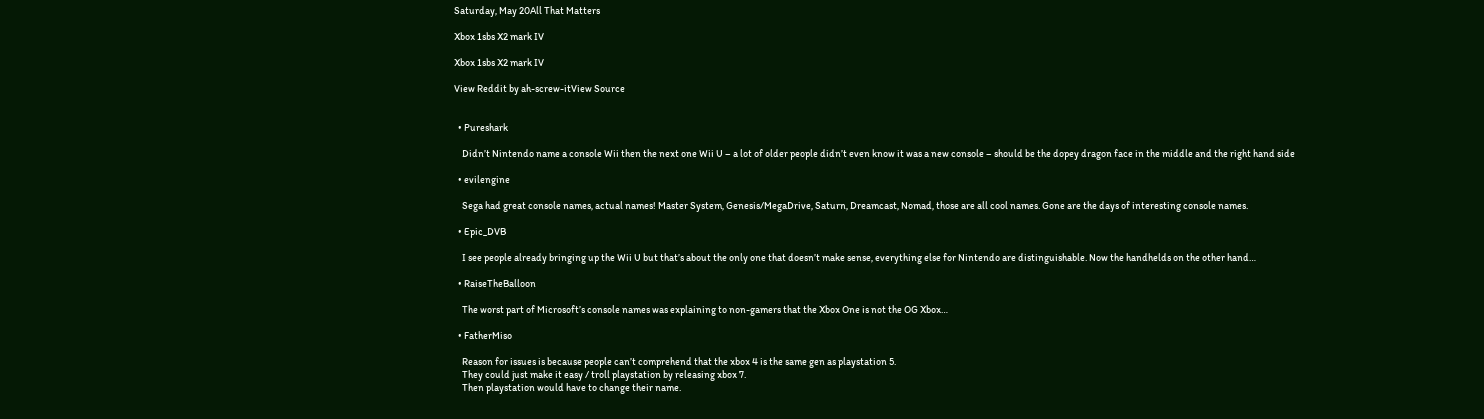Saturday, May 20All That Matters

Xbox 1sbs X2 mark IV

Xbox 1sbs X2 mark IV

View Reddit by ah-screw-itView Source


  • Pureshark

    Didn’t Nintendo name a console Wii then the next one Wii U – a lot of older people didn’t even know it was a new console – should be the dopey dragon face in the middle and the right hand side

  • evilengine

    Sega had great console names, actual names! Master System, Genesis/MegaDrive, Saturn, Dreamcast, Nomad, those are all cool names. Gone are the days of interesting console names.

  • Epic_DVB

    I see people already bringing up the Wii U but that’s about the only one that doesn’t make sense, everything else for Nintendo are distinguishable. Now the handhelds on the other hand…

  • RaiseTheBalloon

    The worst part of Microsoft’s console names was explaining to non-gamers that the Xbox One is not the OG Xbox…

  • FatherMiso

    Reason for issues is because people can’t comprehend that the xbox 4 is the same gen as playstation 5.
    They could just make it easy / troll playstation by releasing xbox 7.
    Then playstation would have to change their name.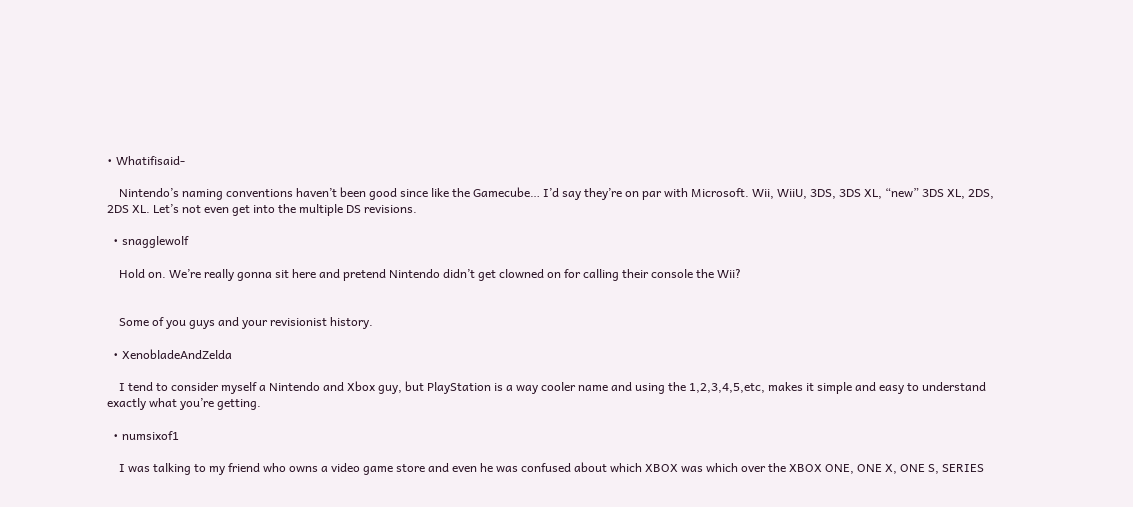• Whatifisaid-

    Nintendo’s naming conventions haven’t been good since like the Gamecube… I’d say they’re on par with Microsoft. Wii, WiiU, 3DS, 3DS XL, “new” 3DS XL, 2DS, 2DS XL. Let’s not even get into the multiple DS revisions.

  • snagglewolf

    Hold on. We’re really gonna sit here and pretend Nintendo didn’t get clowned on for calling their console the Wii?


    Some of you guys and your revisionist history.

  • XenobladeAndZelda

    I tend to consider myself a Nintendo and Xbox guy, but PlayStation is a way cooler name and using the 1,2,3,4,5,etc, makes it simple and easy to understand exactly what you’re getting.

  • numsixof1

    I was talking to my friend who owns a video game store and even he was confused about which XBOX was which over the XBOX ONE, ONE X, ONE S, SERIES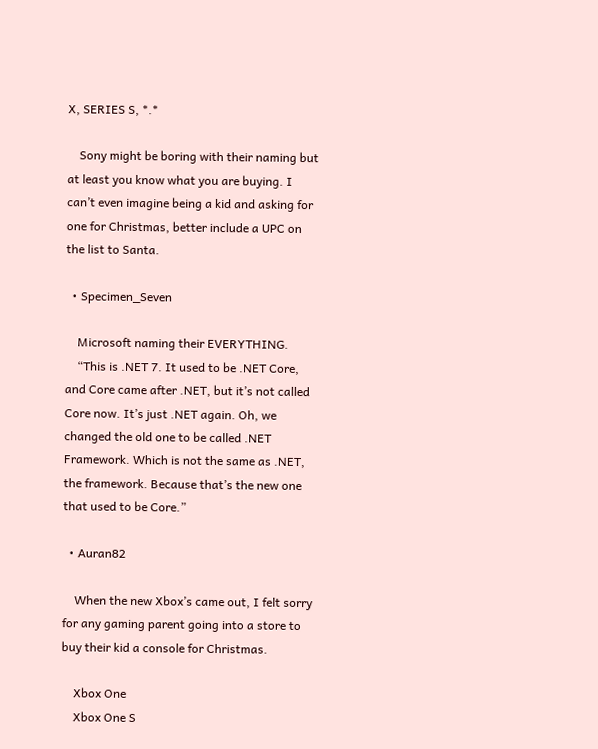X, SERIES S, *.*

    Sony might be boring with their naming but at least you know what you are buying. I can’t even imagine being a kid and asking for one for Christmas, better include a UPC on the list to Santa.

  • Specimen_Seven

    Microsoft naming their EVERYTHING.
    “This is .NET 7. It used to be .NET Core, and Core came after .NET, but it’s not called Core now. It’s just .NET again. Oh, we changed the old one to be called .NET Framework. Which is not the same as .NET, the framework. Because that’s the new one that used to be Core.”

  • Auran82

    When the new Xbox’s came out, I felt sorry for any gaming parent going into a store to buy their kid a console for Christmas.

    Xbox One
    Xbox One S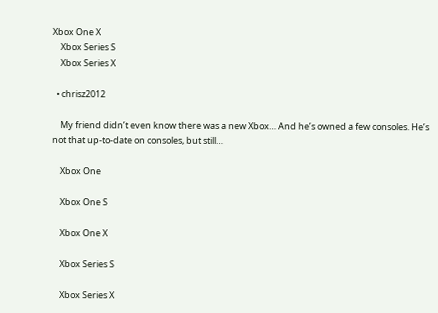Xbox One X
    Xbox Series S
    Xbox Series X

  • chrisz2012

    My friend didn’t even know there was a new Xbox… And he’s owned a few consoles. He’s not that up-to-date on consoles, but still…

    Xbox One

    Xbox One S

    Xbox One X

    Xbox Series S

    Xbox Series X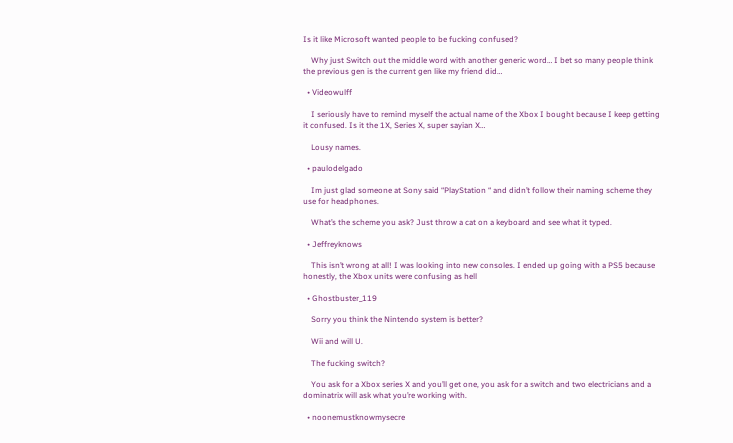Is it like Microsoft wanted people to be fucking confused?

    Why just Switch out the middle word with another generic word… I bet so many people think the previous gen is the current gen like my friend did…

  • Videowulff

    I seriously have to remind myself the actual name of the Xbox I bought because I keep getting it confused. Is it the 1X, Series X, super sayian X…

    Lousy names.

  • paulodelgado

    Im just glad someone at Sony said “PlayStation “ and didn’t follow their naming scheme they use for headphones.

    What’s the scheme you ask? Just throw a cat on a keyboard and see what it typed.

  • Jeffreyknows

    This isn’t wrong at all! I was looking into new consoles. I ended up going with a PS5 because honestly, the Xbox units were confusing as hell

  • Ghostbuster_119

    Sorry you think the Nintendo system is better?

    Wii and will U.

    The fucking switch?

    You ask for a Xbox series X and you’ll get one, you ask for a switch and two electricians and a dominatrix will ask what you’re working with.

  • noonemustknowmysecre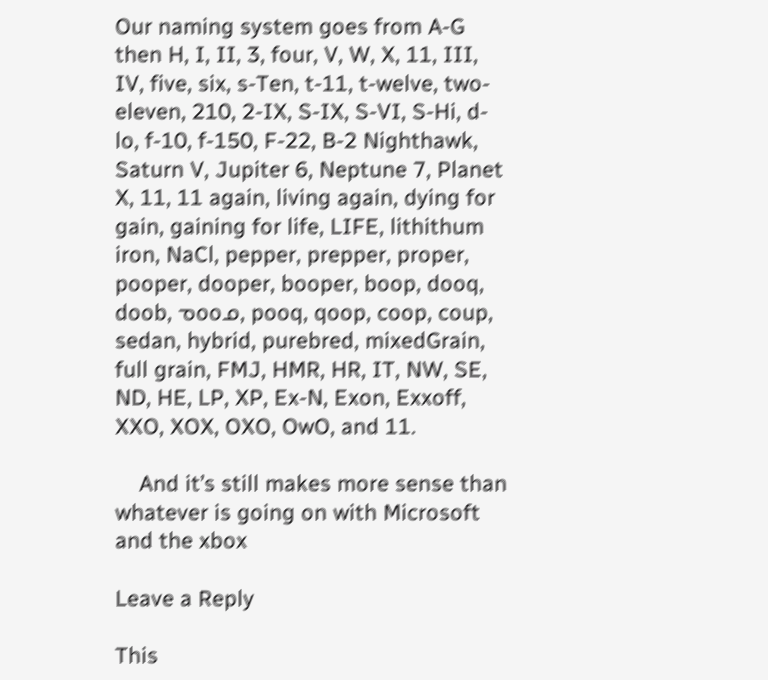Our naming system goes from A-G then H, I, II, 3, four, V, W, X, 11, III, IV, five, six, s-Ten, t-11, t-welve, two-eleven, 210, 2-IX, S-IX, S-VI, S-Hi, d-lo, f-10, f-150, F-22, B-2 Nighthawk, Saturn V, Jupiter 6, Neptune 7, Planet X, 11, 11 again, living again, dying for gain, gaining for life, LIFE, lithithum iron, NaCl, pepper, prepper, proper, pooper, dooper, booper, boop, dooq, doob, ᓀooᓄ, pooq, qoop, coop, coup, sedan, hybrid, purebred, mixedGrain, full grain, FMJ, HMR, HR, IT, NW, SE, ND, HE, LP, XP, Ex-N, Exon, Exxoff, XXO, XOX, OXO, OwO, and 11.

    And it’s still makes more sense than whatever is going on with Microsoft and the xbox

Leave a Reply

This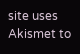site uses Akismet to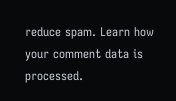reduce spam. Learn how your comment data is processed.